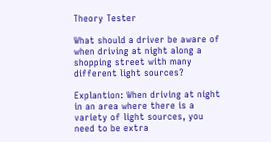Theory Tester

What should a driver be aware of when driving at night along a shopping street with many different light sources?

Explantion: When driving at night in an area where there is a variety of light sources, you need to be extra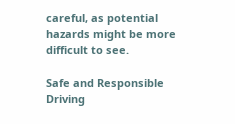careful, as potential hazards might be more difficult to see.

Safe and Responsible Driving